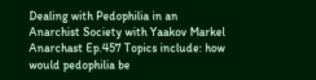Dealing with Pedophilia in an Anarchist Society with Yaakov Markel
Anarchast Ep.457 Topics include: how would pedophilia be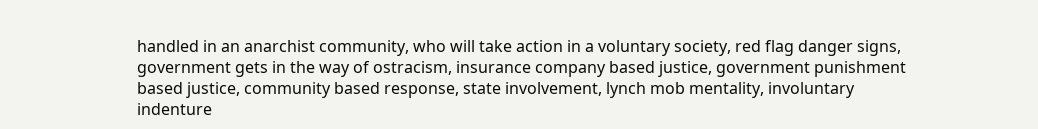handled in an anarchist community, who will take action in a voluntary society, red flag danger signs, government gets in the way of ostracism, insurance company based justice, government punishment based justice, community based response, state involvement, lynch mob mentality, involuntary indenture